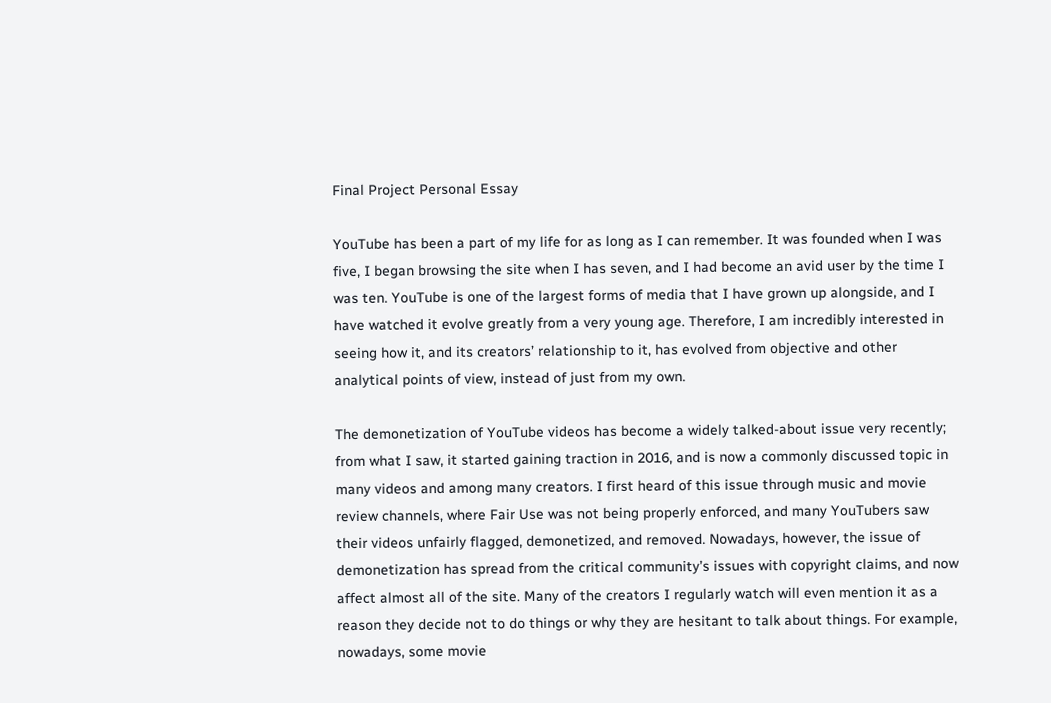Final Project Personal Essay

YouTube has been a part of my life for as long as I can remember. It was founded when I was five, I began browsing the site when I has seven, and I had become an avid user by the time I was ten. YouTube is one of the largest forms of media that I have grown up alongside, and I have watched it evolve greatly from a very young age. Therefore, I am incredibly interested in seeing how it, and its creators’ relationship to it, has evolved from objective and other analytical points of view, instead of just from my own.

The demonetization of YouTube videos has become a widely talked-about issue very recently; from what I saw, it started gaining traction in 2016, and is now a commonly discussed topic in many videos and among many creators. I first heard of this issue through music and movie review channels, where Fair Use was not being properly enforced, and many YouTubers saw their videos unfairly flagged, demonetized, and removed. Nowadays, however, the issue of demonetization has spread from the critical community’s issues with copyright claims, and now affect almost all of the site. Many of the creators I regularly watch will even mention it as a reason they decide not to do things or why they are hesitant to talk about things. For example, nowadays, some movie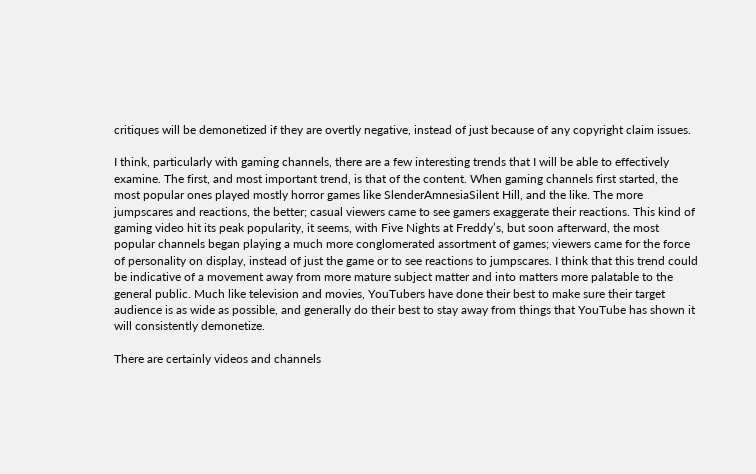critiques will be demonetized if they are overtly negative, instead of just because of any copyright claim issues.

I think, particularly with gaming channels, there are a few interesting trends that I will be able to effectively examine. The first, and most important trend, is that of the content. When gaming channels first started, the most popular ones played mostly horror games like SlenderAmnesiaSilent Hill, and the like. The more jumpscares and reactions, the better; casual viewers came to see gamers exaggerate their reactions. This kind of gaming video hit its peak popularity, it seems, with Five Nights at Freddy’s, but soon afterward, the most popular channels began playing a much more conglomerated assortment of games; viewers came for the force of personality on display, instead of just the game or to see reactions to jumpscares. I think that this trend could be indicative of a movement away from more mature subject matter and into matters more palatable to the general public. Much like television and movies, YouTubers have done their best to make sure their target audience is as wide as possible, and generally do their best to stay away from things that YouTube has shown it will consistently demonetize.

There are certainly videos and channels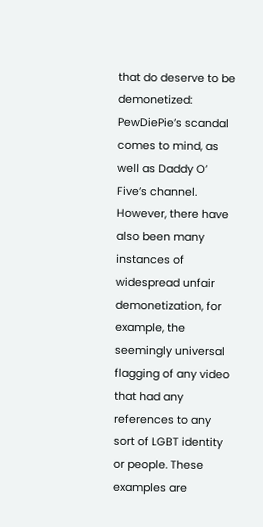that do deserve to be demonetized: PewDiePie’s scandal comes to mind, as well as Daddy O’ Five’s channel. However, there have also been many instances of widespread unfair demonetization, for example, the seemingly universal flagging of any video that had any references to any sort of LGBT identity or people. These examples are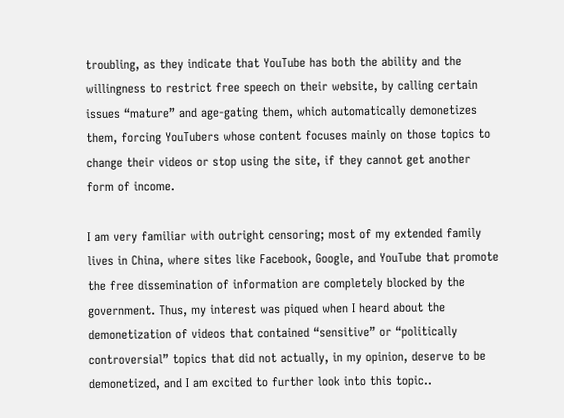troubling, as they indicate that YouTube has both the ability and the willingness to restrict free speech on their website, by calling certain issues “mature” and age-gating them, which automatically demonetizes them, forcing YouTubers whose content focuses mainly on those topics to change their videos or stop using the site, if they cannot get another form of income.

I am very familiar with outright censoring; most of my extended family lives in China, where sites like Facebook, Google, and YouTube that promote the free dissemination of information are completely blocked by the government. Thus, my interest was piqued when I heard about the demonetization of videos that contained “sensitive” or “politically controversial” topics that did not actually, in my opinion, deserve to be demonetized, and I am excited to further look into this topic..